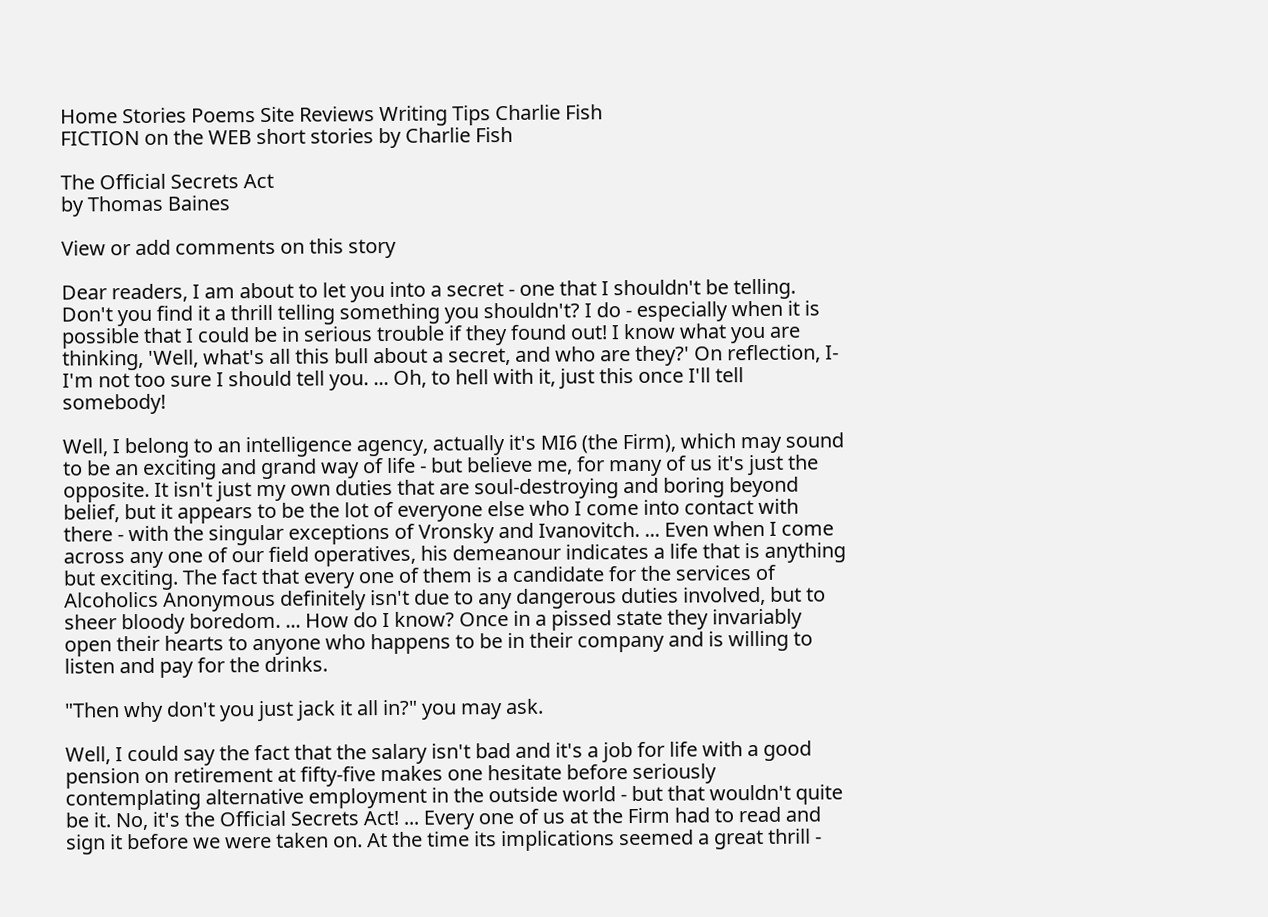Home Stories Poems Site Reviews Writing Tips Charlie Fish
FICTION on the WEB short stories by Charlie Fish

The Official Secrets Act
by Thomas Baines

View or add comments on this story

Dear readers, I am about to let you into a secret - one that I shouldn't be telling. Don't you find it a thrill telling something you shouldn't? I do - especially when it is possible that I could be in serious trouble if they found out! I know what you are thinking, 'Well, what's all this bull about a secret, and who are they?' On reflection, I-I'm not too sure I should tell you. ... Oh, to hell with it, just this once I'll tell somebody!

Well, I belong to an intelligence agency, actually it's MI6 (the Firm), which may sound to be an exciting and grand way of life - but believe me, for many of us it's just the opposite. It isn't just my own duties that are soul-destroying and boring beyond belief, but it appears to be the lot of everyone else who I come into contact with there - with the singular exceptions of Vronsky and Ivanovitch. ... Even when I come across any one of our field operatives, his demeanour indicates a life that is anything but exciting. The fact that every one of them is a candidate for the services of Alcoholics Anonymous definitely isn't due to any dangerous duties involved, but to sheer bloody boredom. ... How do I know? Once in a pissed state they invariably open their hearts to anyone who happens to be in their company and is willing to listen and pay for the drinks.

"Then why don't you just jack it all in?" you may ask.

Well, I could say the fact that the salary isn't bad and it's a job for life with a good pension on retirement at fifty-five makes one hesitate before seriously contemplating alternative employment in the outside world - but that wouldn't quite be it. No, it's the Official Secrets Act! ... Every one of us at the Firm had to read and sign it before we were taken on. At the time its implications seemed a great thrill -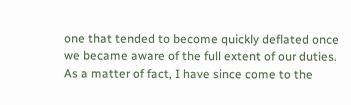one that tended to become quickly deflated once we became aware of the full extent of our duties. As a matter of fact, I have since come to the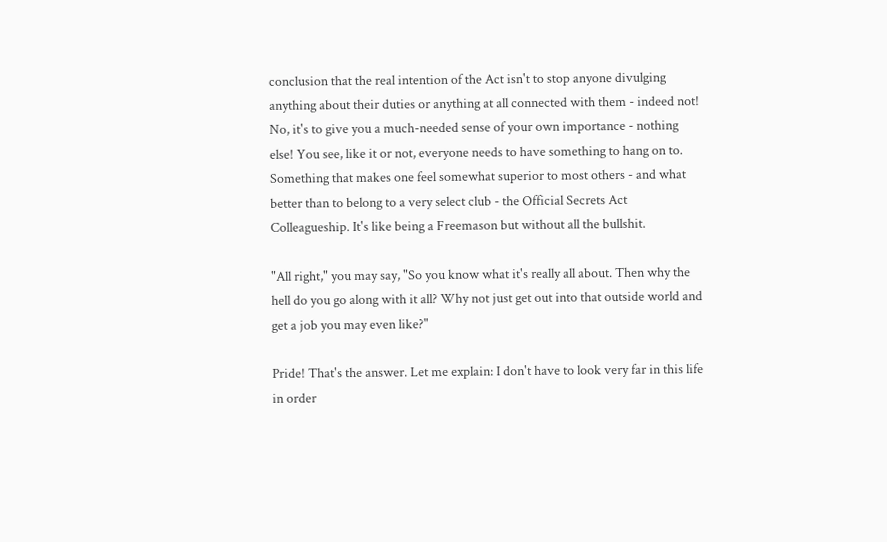conclusion that the real intention of the Act isn't to stop anyone divulging anything about their duties or anything at all connected with them - indeed not! No, it's to give you a much-needed sense of your own importance - nothing else! You see, like it or not, everyone needs to have something to hang on to. Something that makes one feel somewhat superior to most others - and what better than to belong to a very select club - the Official Secrets Act Colleagueship. It's like being a Freemason but without all the bullshit.

"All right," you may say, "So you know what it's really all about. Then why the hell do you go along with it all? Why not just get out into that outside world and get a job you may even like?"

Pride! That's the answer. Let me explain: I don't have to look very far in this life in order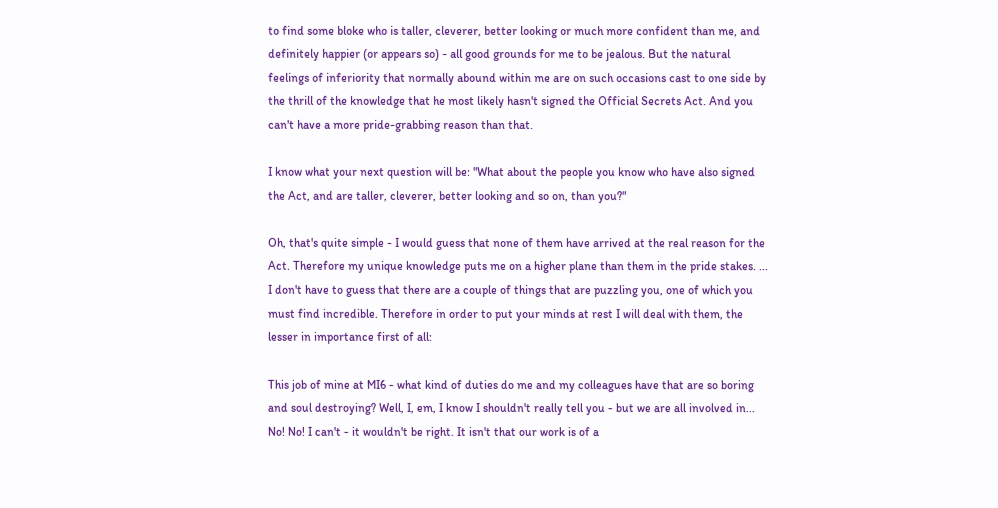to find some bloke who is taller, cleverer, better looking or much more confident than me, and definitely happier (or appears so) - all good grounds for me to be jealous. But the natural feelings of inferiority that normally abound within me are on such occasions cast to one side by the thrill of the knowledge that he most likely hasn't signed the Official Secrets Act. And you can't have a more pride-grabbing reason than that.

I know what your next question will be: "What about the people you know who have also signed the Act, and are taller, cleverer, better looking and so on, than you?"

Oh, that's quite simple - I would guess that none of them have arrived at the real reason for the Act. Therefore my unique knowledge puts me on a higher plane than them in the pride stakes. ... I don't have to guess that there are a couple of things that are puzzling you, one of which you must find incredible. Therefore in order to put your minds at rest I will deal with them, the lesser in importance first of all:

This job of mine at MI6 - what kind of duties do me and my colleagues have that are so boring and soul destroying? Well, I, em, I know I shouldn't really tell you - but we are all involved in... No! No! I can't - it wouldn't be right. It isn't that our work is of a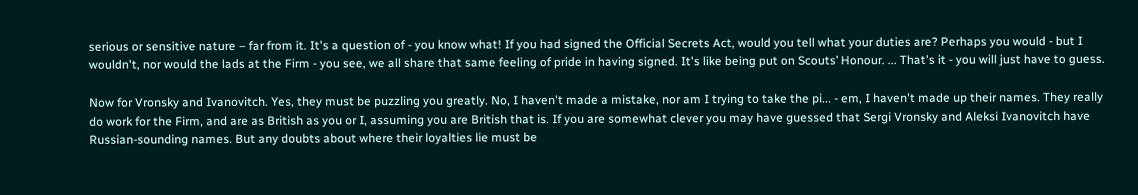serious or sensitive nature – far from it. It's a question of - you know what! If you had signed the Official Secrets Act, would you tell what your duties are? Perhaps you would - but I wouldn't, nor would the lads at the Firm - you see, we all share that same feeling of pride in having signed. It's like being put on Scouts’ Honour. ... That's it - you will just have to guess.

Now for Vronsky and Ivanovitch. Yes, they must be puzzling you greatly. No, I haven't made a mistake, nor am I trying to take the pi... - em, I haven't made up their names. They really do work for the Firm, and are as British as you or I, assuming you are British that is. If you are somewhat clever you may have guessed that Sergi Vronsky and Aleksi Ivanovitch have Russian-sounding names. But any doubts about where their loyalties lie must be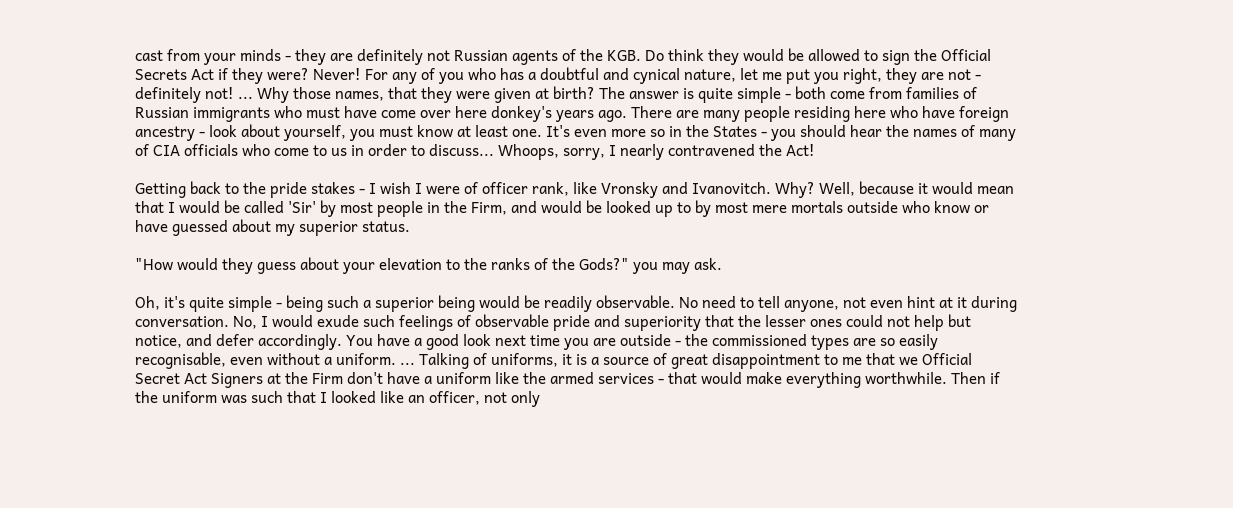cast from your minds - they are definitely not Russian agents of the KGB. Do think they would be allowed to sign the Official Secrets Act if they were? Never! For any of you who has a doubtful and cynical nature, let me put you right, they are not - definitely not! ... Why those names, that they were given at birth? The answer is quite simple - both come from families of Russian immigrants who must have come over here donkey's years ago. There are many people residing here who have foreign ancestry - look about yourself, you must know at least one. It's even more so in the States - you should hear the names of many of CIA officials who come to us in order to discuss... Whoops, sorry, I nearly contravened the Act!

Getting back to the pride stakes - I wish I were of officer rank, like Vronsky and Ivanovitch. Why? Well, because it would mean that I would be called 'Sir' by most people in the Firm, and would be looked up to by most mere mortals outside who know or have guessed about my superior status.

"How would they guess about your elevation to the ranks of the Gods?" you may ask.

Oh, it's quite simple - being such a superior being would be readily observable. No need to tell anyone, not even hint at it during conversation. No, I would exude such feelings of observable pride and superiority that the lesser ones could not help but notice, and defer accordingly. You have a good look next time you are outside - the commissioned types are so easily recognisable, even without a uniform. ... Talking of uniforms, it is a source of great disappointment to me that we Official Secret Act Signers at the Firm don't have a uniform like the armed services - that would make everything worthwhile. Then if the uniform was such that I looked like an officer, not only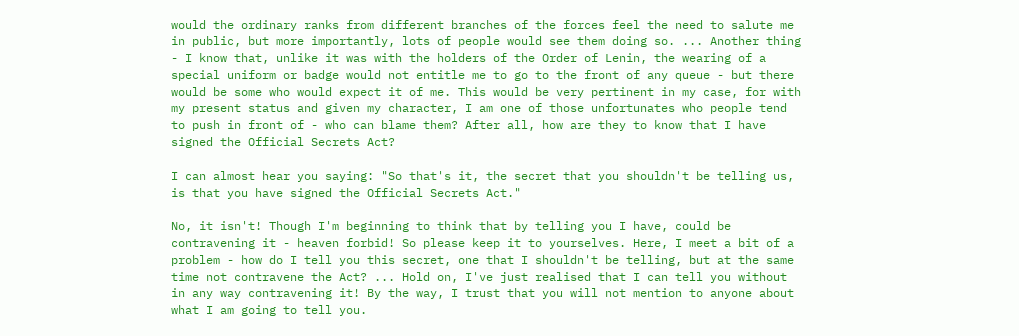would the ordinary ranks from different branches of the forces feel the need to salute me in public, but more importantly, lots of people would see them doing so. ... Another thing - I know that, unlike it was with the holders of the Order of Lenin, the wearing of a special uniform or badge would not entitle me to go to the front of any queue - but there would be some who would expect it of me. This would be very pertinent in my case, for with my present status and given my character, I am one of those unfortunates who people tend to push in front of - who can blame them? After all, how are they to know that I have signed the Official Secrets Act?

I can almost hear you saying: "So that's it, the secret that you shouldn't be telling us, is that you have signed the Official Secrets Act."

No, it isn't! Though I'm beginning to think that by telling you I have, could be contravening it - heaven forbid! So please keep it to yourselves. Here, I meet a bit of a problem - how do I tell you this secret, one that I shouldn't be telling, but at the same time not contravene the Act? ... Hold on, I've just realised that I can tell you without in any way contravening it! By the way, I trust that you will not mention to anyone about what I am going to tell you.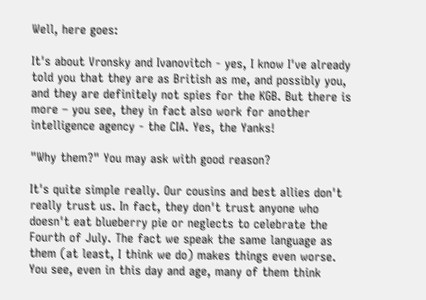Well, here goes:

It's about Vronsky and Ivanovitch - yes, I know I've already told you that they are as British as me, and possibly you, and they are definitely not spies for the KGB. But there is more – you see, they in fact also work for another intelligence agency - the CIA. Yes, the Yanks!

"Why them?" You may ask with good reason?

It's quite simple really. Our cousins and best allies don't really trust us. In fact, they don't trust anyone who doesn't eat blueberry pie or neglects to celebrate the Fourth of July. The fact we speak the same language as them (at least, I think we do) makes things even worse. You see, even in this day and age, many of them think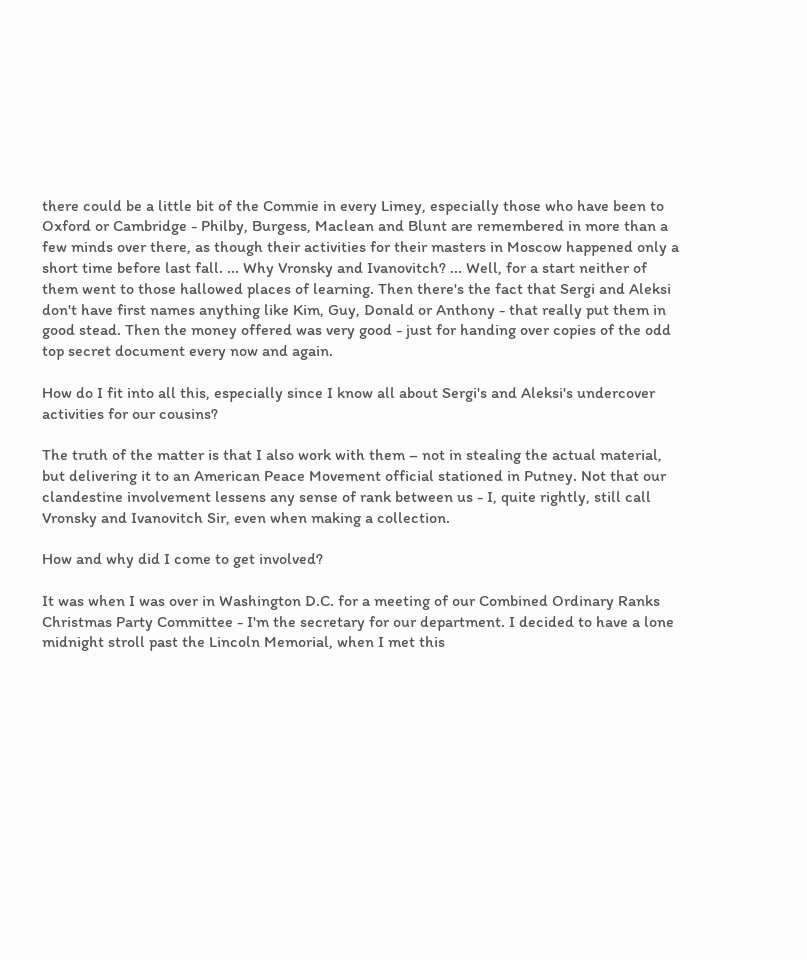there could be a little bit of the Commie in every Limey, especially those who have been to Oxford or Cambridge - Philby, Burgess, Maclean and Blunt are remembered in more than a few minds over there, as though their activities for their masters in Moscow happened only a short time before last fall. ... Why Vronsky and Ivanovitch? ... Well, for a start neither of them went to those hallowed places of learning. Then there's the fact that Sergi and Aleksi don't have first names anything like Kim, Guy, Donald or Anthony - that really put them in good stead. Then the money offered was very good - just for handing over copies of the odd top secret document every now and again.

How do I fit into all this, especially since I know all about Sergi's and Aleksi's undercover activities for our cousins?

The truth of the matter is that I also work with them – not in stealing the actual material, but delivering it to an American Peace Movement official stationed in Putney. Not that our clandestine involvement lessens any sense of rank between us - I, quite rightly, still call Vronsky and Ivanovitch Sir, even when making a collection.

How and why did I come to get involved?

It was when I was over in Washington D.C. for a meeting of our Combined Ordinary Ranks Christmas Party Committee - I'm the secretary for our department. I decided to have a lone midnight stroll past the Lincoln Memorial, when I met this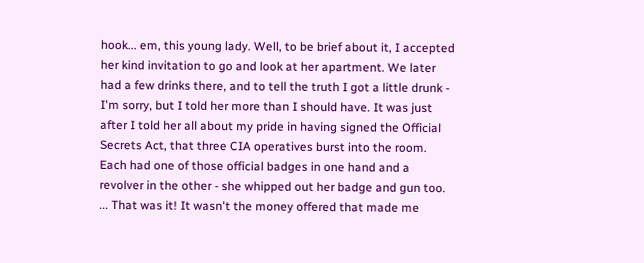hook... em, this young lady. Well, to be brief about it, I accepted her kind invitation to go and look at her apartment. We later had a few drinks there, and to tell the truth I got a little drunk - I'm sorry, but I told her more than I should have. It was just after I told her all about my pride in having signed the Official Secrets Act, that three CIA operatives burst into the room. Each had one of those official badges in one hand and a revolver in the other - she whipped out her badge and gun too. ... That was it! It wasn't the money offered that made me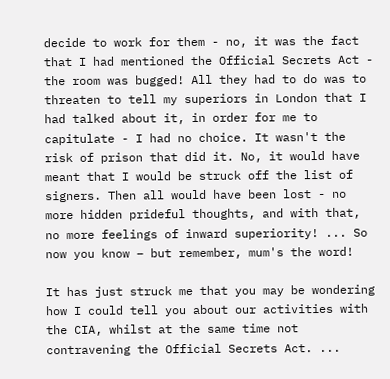decide to work for them - no, it was the fact that I had mentioned the Official Secrets Act - the room was bugged! All they had to do was to threaten to tell my superiors in London that I had talked about it, in order for me to capitulate - I had no choice. It wasn't the risk of prison that did it. No, it would have meant that I would be struck off the list of signers. Then all would have been lost - no more hidden prideful thoughts, and with that, no more feelings of inward superiority! ... So now you know – but remember, mum's the word!

It has just struck me that you may be wondering how I could tell you about our activities with the CIA, whilst at the same time not contravening the Official Secrets Act. ...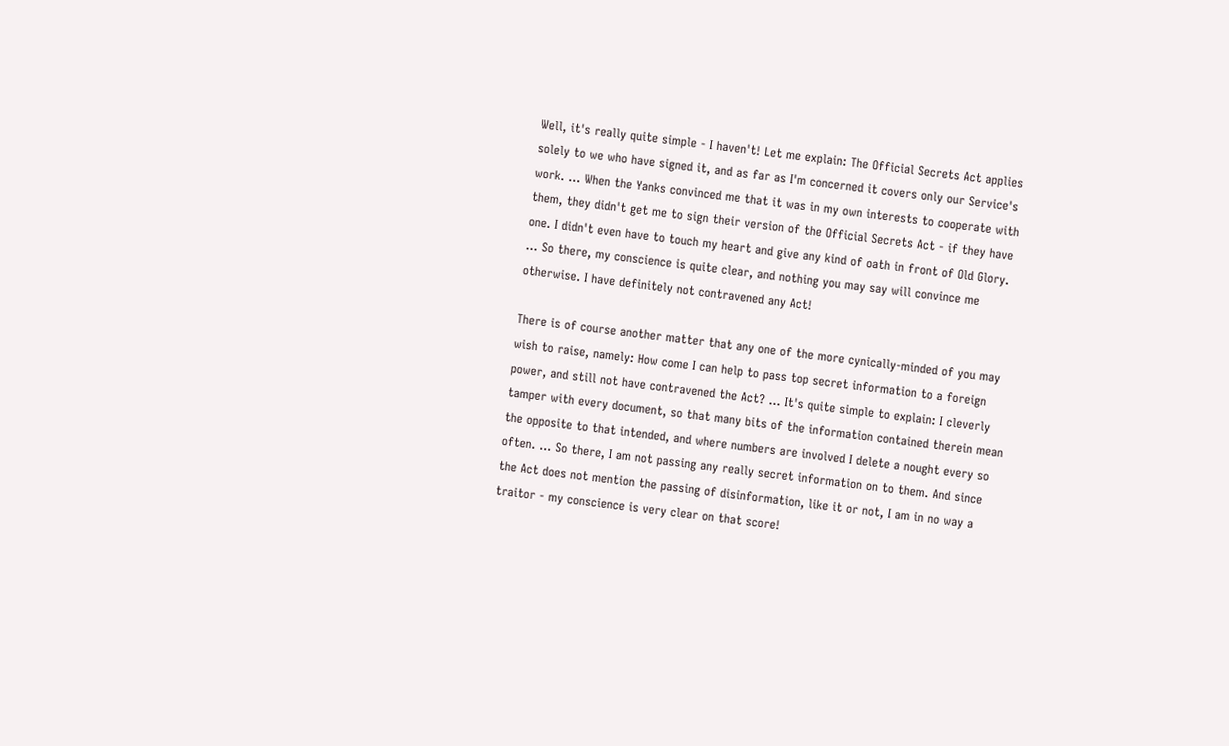Well, it's really quite simple - I haven't! Let me explain: The Official Secrets Act applies solely to we who have signed it, and as far as I'm concerned it covers only our Service's work. ... When the Yanks convinced me that it was in my own interests to cooperate with them, they didn't get me to sign their version of the Official Secrets Act - if they have one. I didn't even have to touch my heart and give any kind of oath in front of Old Glory. ... So there, my conscience is quite clear, and nothing you may say will convince me otherwise. I have definitely not contravened any Act!

There is of course another matter that any one of the more cynically-minded of you may wish to raise, namely: How come I can help to pass top secret information to a foreign power, and still not have contravened the Act? ... It's quite simple to explain: I cleverly tamper with every document, so that many bits of the information contained therein mean the opposite to that intended, and where numbers are involved I delete a nought every so often. ... So there, I am not passing any really secret information on to them. And since the Act does not mention the passing of disinformation, like it or not, I am in no way a traitor - my conscience is very clear on that score!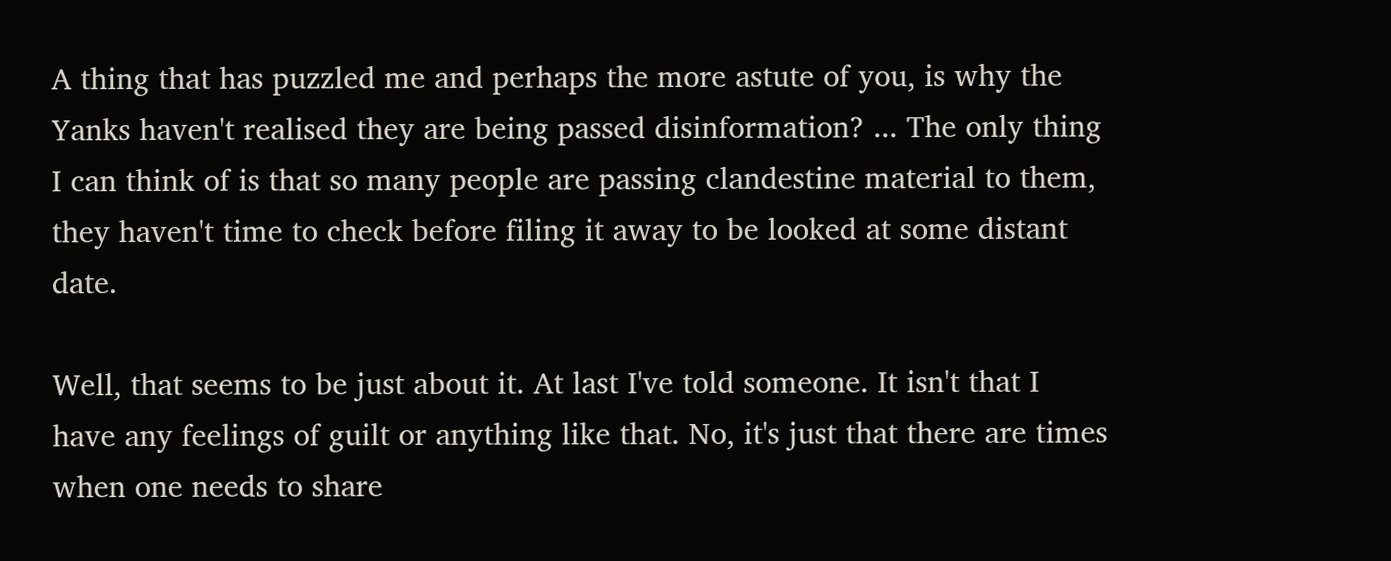A thing that has puzzled me and perhaps the more astute of you, is why the Yanks haven't realised they are being passed disinformation? ... The only thing I can think of is that so many people are passing clandestine material to them, they haven't time to check before filing it away to be looked at some distant date.

Well, that seems to be just about it. At last I've told someone. It isn't that I have any feelings of guilt or anything like that. No, it's just that there are times when one needs to share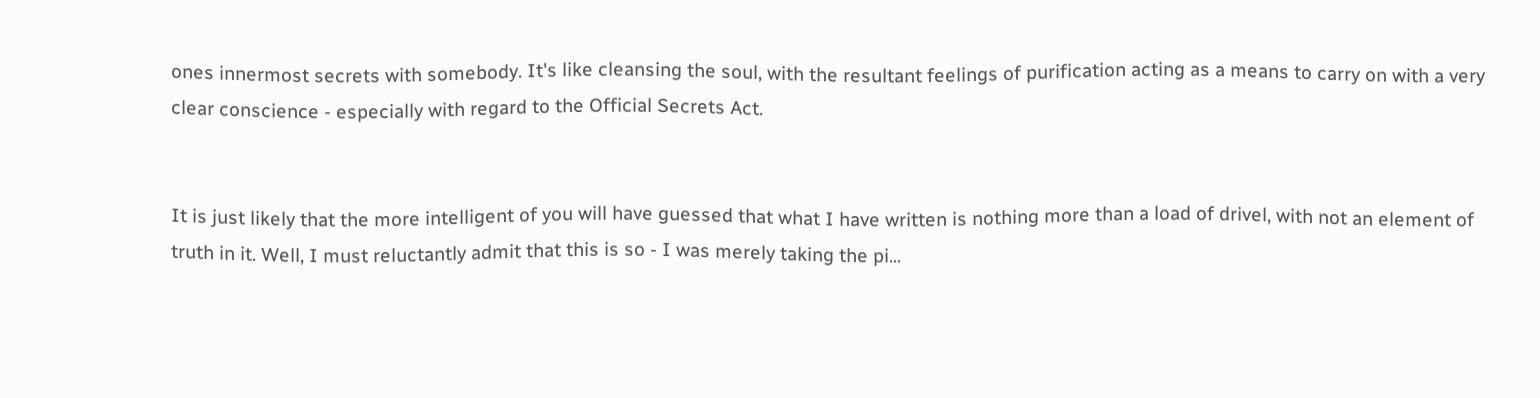ones innermost secrets with somebody. It's like cleansing the soul, with the resultant feelings of purification acting as a means to carry on with a very clear conscience - especially with regard to the Official Secrets Act.


It is just likely that the more intelligent of you will have guessed that what I have written is nothing more than a load of drivel, with not an element of truth in it. Well, I must reluctantly admit that this is so - I was merely taking the pi...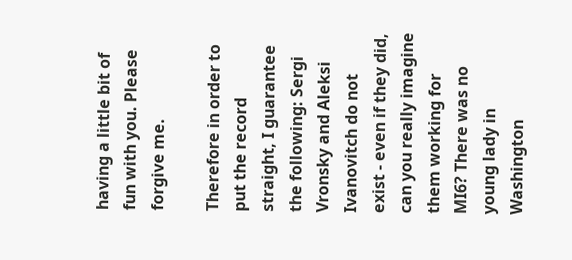having a little bit of fun with you. Please forgive me.

Therefore in order to put the record straight, I guarantee the following: Sergi Vronsky and Aleksi Ivanovitch do not exist - even if they did, can you really imagine them working for MI6? There was no young lady in Washington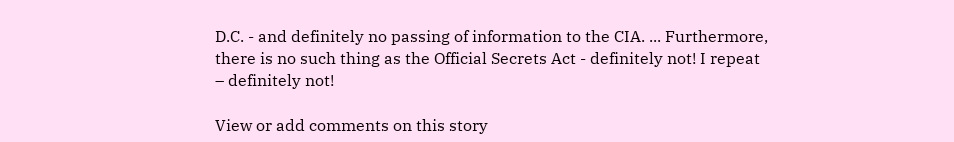D.C. - and definitely no passing of information to the CIA. ... Furthermore, there is no such thing as the Official Secrets Act - definitely not! I repeat – definitely not!

View or add comments on this story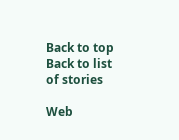Back to top
Back to list of stories

Web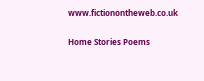www.fictionontheweb.co.uk


Home Stories Poems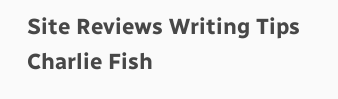Site Reviews Writing Tips Charlie Fish